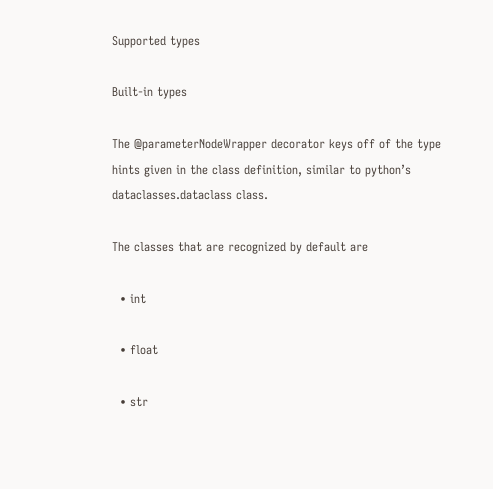Supported types

Built-in types

The @parameterNodeWrapper decorator keys off of the type hints given in the class definition, similar to python’s dataclasses.dataclass class.

The classes that are recognized by default are

  • int

  • float

  • str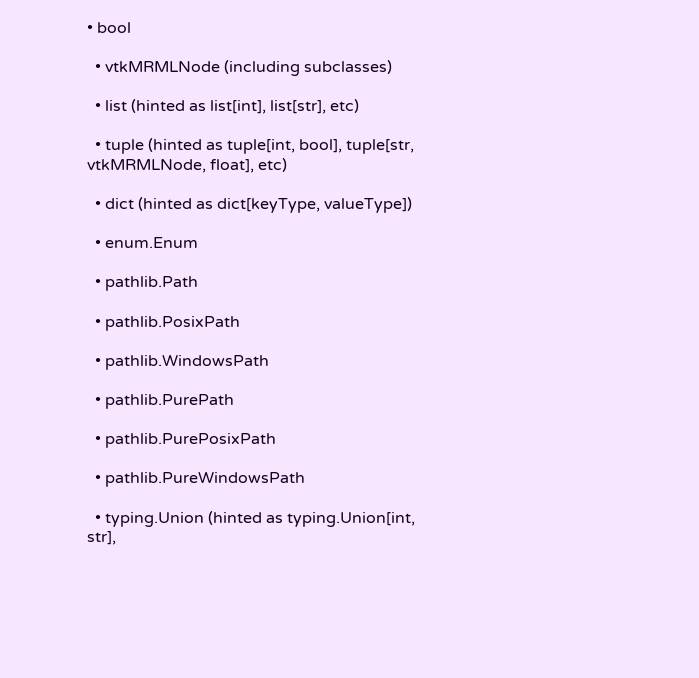• bool

  • vtkMRMLNode (including subclasses)

  • list (hinted as list[int], list[str], etc)

  • tuple (hinted as tuple[int, bool], tuple[str, vtkMRMLNode, float], etc)

  • dict (hinted as dict[keyType, valueType])

  • enum.Enum

  • pathlib.Path

  • pathlib.PosixPath

  • pathlib.WindowsPath

  • pathlib.PurePath

  • pathlib.PurePosixPath

  • pathlib.PureWindowsPath

  • typing.Union (hinted as typing.Union[int, str],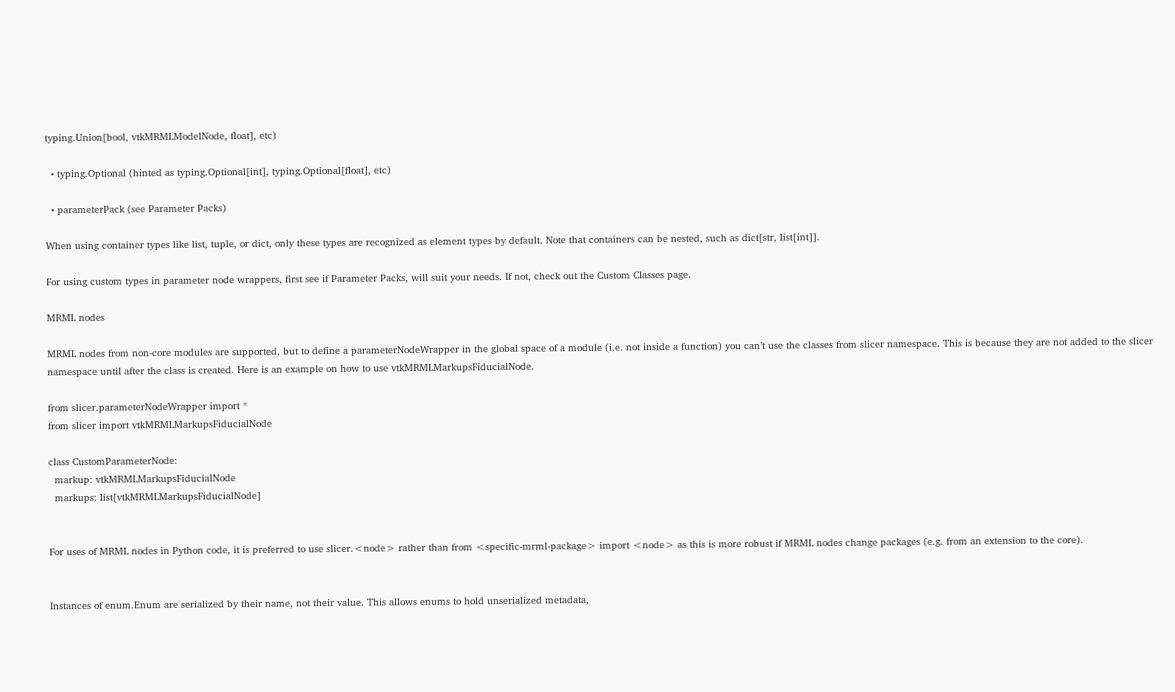typing.Union[bool, vtkMRMLModelNode, float], etc)

  • typing.Optional (hinted as typing.Optional[int], typing.Optional[float], etc)

  • parameterPack (see Parameter Packs)

When using container types like list, tuple, or dict, only these types are recognized as element types by default. Note that containers can be nested, such as dict[str, list[int]].

For using custom types in parameter node wrappers, first see if Parameter Packs, will suit your needs. If not, check out the Custom Classes page.

MRML nodes

MRML nodes from non-core modules are supported, but to define a parameterNodeWrapper in the global space of a module (i.e. not inside a function) you can’t use the classes from slicer namespace. This is because they are not added to the slicer namespace until after the class is created. Here is an example on how to use vtkMRMLMarkupsFiducialNode.

from slicer.parameterNodeWrapper import *
from slicer import vtkMRMLMarkupsFiducialNode

class CustomParameterNode:
  markup: vtkMRMLMarkupsFiducialNode
  markups: list[vtkMRMLMarkupsFiducialNode]


For uses of MRML nodes in Python code, it is preferred to use slicer.<node> rather than from <specific-mrml-package> import <node> as this is more robust if MRML nodes change packages (e.g. from an extension to the core).


Instances of enum.Enum are serialized by their name, not their value. This allows enums to hold unserialized metadata,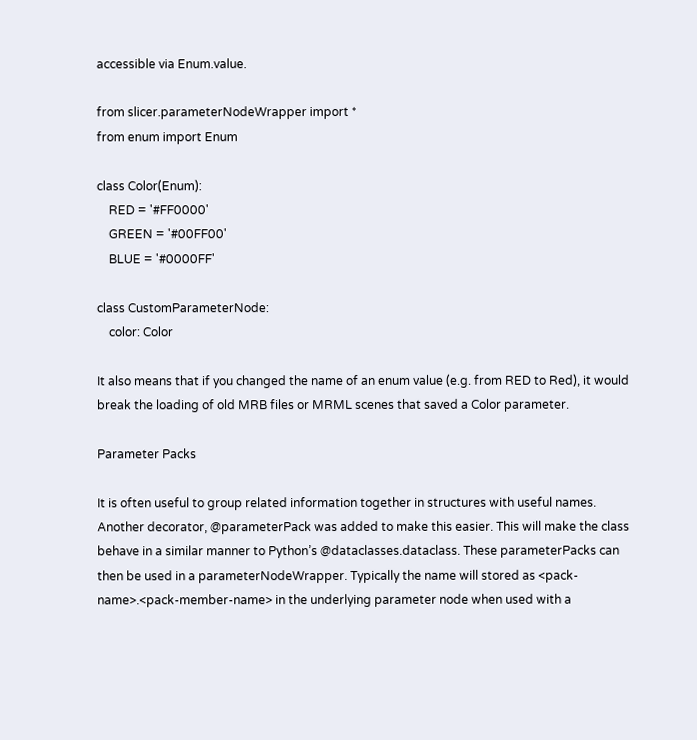accessible via Enum.value.

from slicer.parameterNodeWrapper import *
from enum import Enum

class Color(Enum):
    RED = '#FF0000'
    GREEN = '#00FF00'
    BLUE = '#0000FF'

class CustomParameterNode:
    color: Color

It also means that if you changed the name of an enum value (e.g. from RED to Red), it would break the loading of old MRB files or MRML scenes that saved a Color parameter.

Parameter Packs

It is often useful to group related information together in structures with useful names. Another decorator, @parameterPack was added to make this easier. This will make the class behave in a similar manner to Python’s @dataclasses.dataclass. These parameterPacks can then be used in a parameterNodeWrapper. Typically the name will stored as <pack-name>.<pack-member-name> in the underlying parameter node when used with a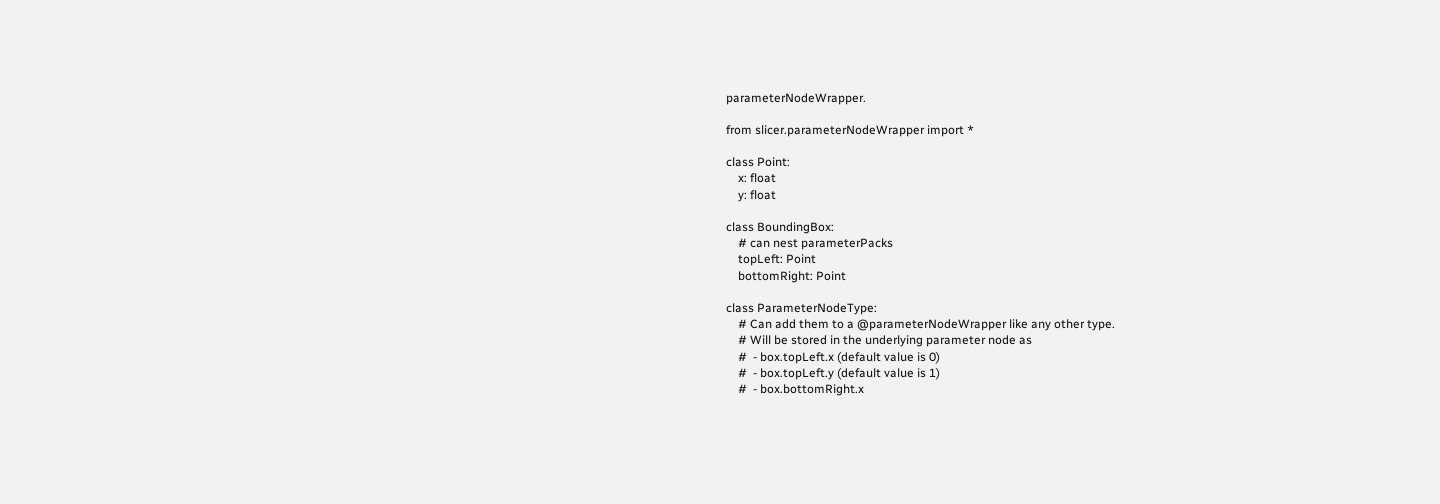parameterNodeWrapper.

from slicer.parameterNodeWrapper import *

class Point:
    x: float
    y: float

class BoundingBox:
    # can nest parameterPacks
    topLeft: Point
    bottomRight: Point

class ParameterNodeType:
    # Can add them to a @parameterNodeWrapper like any other type.
    # Will be stored in the underlying parameter node as
    #  - box.topLeft.x (default value is 0)
    #  - box.topLeft.y (default value is 1)
    #  - box.bottomRight.x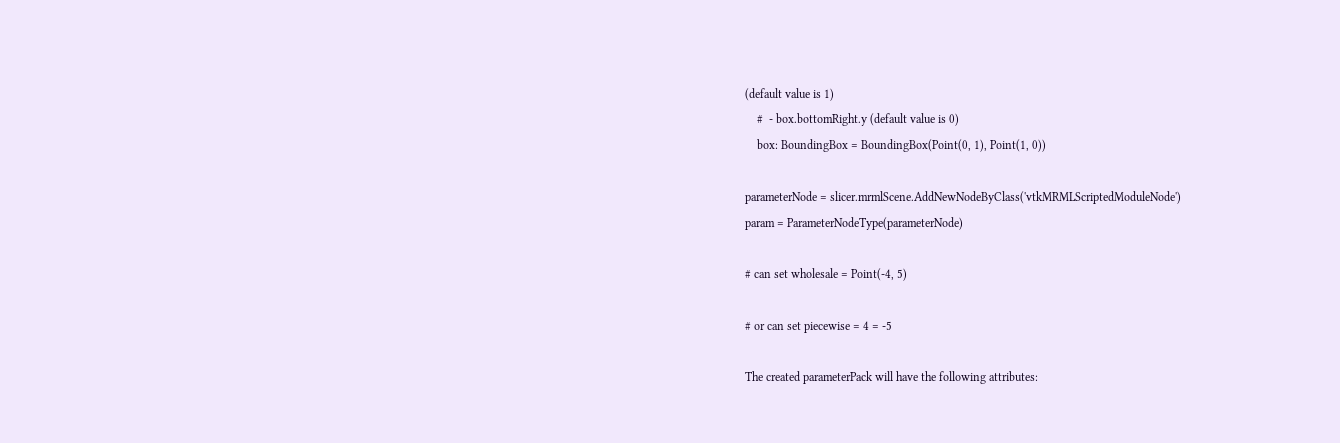(default value is 1)
    #  - box.bottomRight.y (default value is 0)
    box: BoundingBox = BoundingBox(Point(0, 1), Point(1, 0))

parameterNode = slicer.mrmlScene.AddNewNodeByClass('vtkMRMLScriptedModuleNode')
param = ParameterNodeType(parameterNode)

# can set wholesale = Point(-4, 5)

# or can set piecewise = 4 = -5

The created parameterPack will have the following attributes: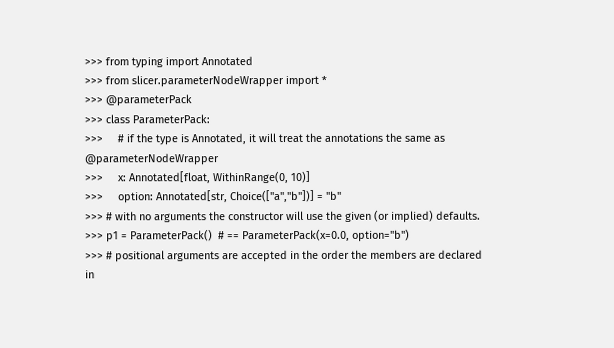>>> from typing import Annotated
>>> from slicer.parameterNodeWrapper import *
>>> @parameterPack
>>> class ParameterPack:
>>>     # if the type is Annotated, it will treat the annotations the same as @parameterNodeWrapper
>>>     x: Annotated[float, WithinRange(0, 10)]
>>>     option: Annotated[str, Choice(["a","b"])] = "b"
>>> # with no arguments the constructor will use the given (or implied) defaults.
>>> p1 = ParameterPack()  # == ParameterPack(x=0.0, option="b")
>>> # positional arguments are accepted in the order the members are declared in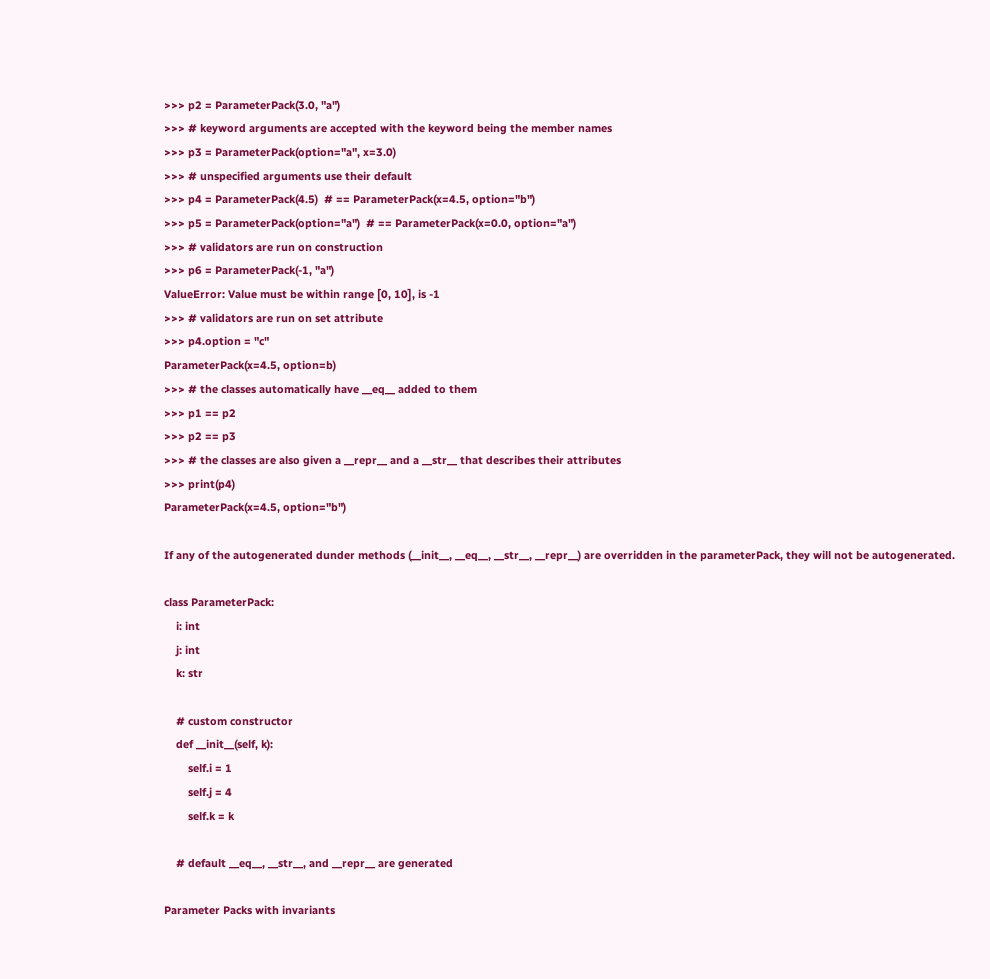>>> p2 = ParameterPack(3.0, "a")
>>> # keyword arguments are accepted with the keyword being the member names
>>> p3 = ParameterPack(option="a", x=3.0)
>>> # unspecified arguments use their default
>>> p4 = ParameterPack(4.5)  # == ParameterPack(x=4.5, option="b")
>>> p5 = ParameterPack(option="a")  # == ParameterPack(x=0.0, option="a")
>>> # validators are run on construction
>>> p6 = ParameterPack(-1, "a")
ValueError: Value must be within range [0, 10], is -1
>>> # validators are run on set attribute
>>> p4.option = "c"
ParameterPack(x=4.5, option=b)
>>> # the classes automatically have __eq__ added to them
>>> p1 == p2
>>> p2 == p3
>>> # the classes are also given a __repr__ and a __str__ that describes their attributes
>>> print(p4)
ParameterPack(x=4.5, option="b")

If any of the autogenerated dunder methods (__init__, __eq__, __str__, __repr__) are overridden in the parameterPack, they will not be autogenerated.

class ParameterPack:
    i: int
    j: int
    k: str

    # custom constructor
    def __init__(self, k):
        self.i = 1
        self.j = 4
        self.k = k

    # default __eq__, __str__, and __repr__ are generated

Parameter Packs with invariants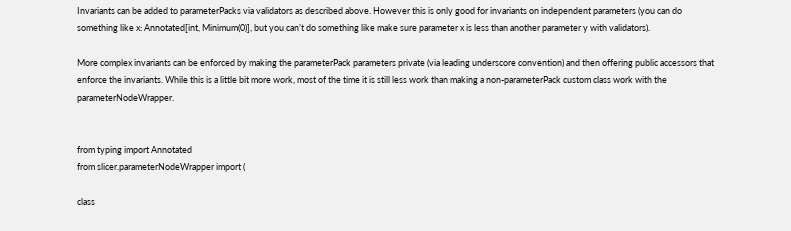Invariants can be added to parameterPacks via validators as described above. However this is only good for invariants on independent parameters (you can do something like x: Annotated[int, Minimum(0)], but you can’t do something like make sure parameter x is less than another parameter y with validators).

More complex invariants can be enforced by making the parameterPack parameters private (via leading underscore convention) and then offering public accessors that enforce the invariants. While this is a little bit more work, most of the time it is still less work than making a non-parameterPack custom class work with the parameterNodeWrapper.


from typing import Annotated
from slicer.parameterNodeWrapper import (

class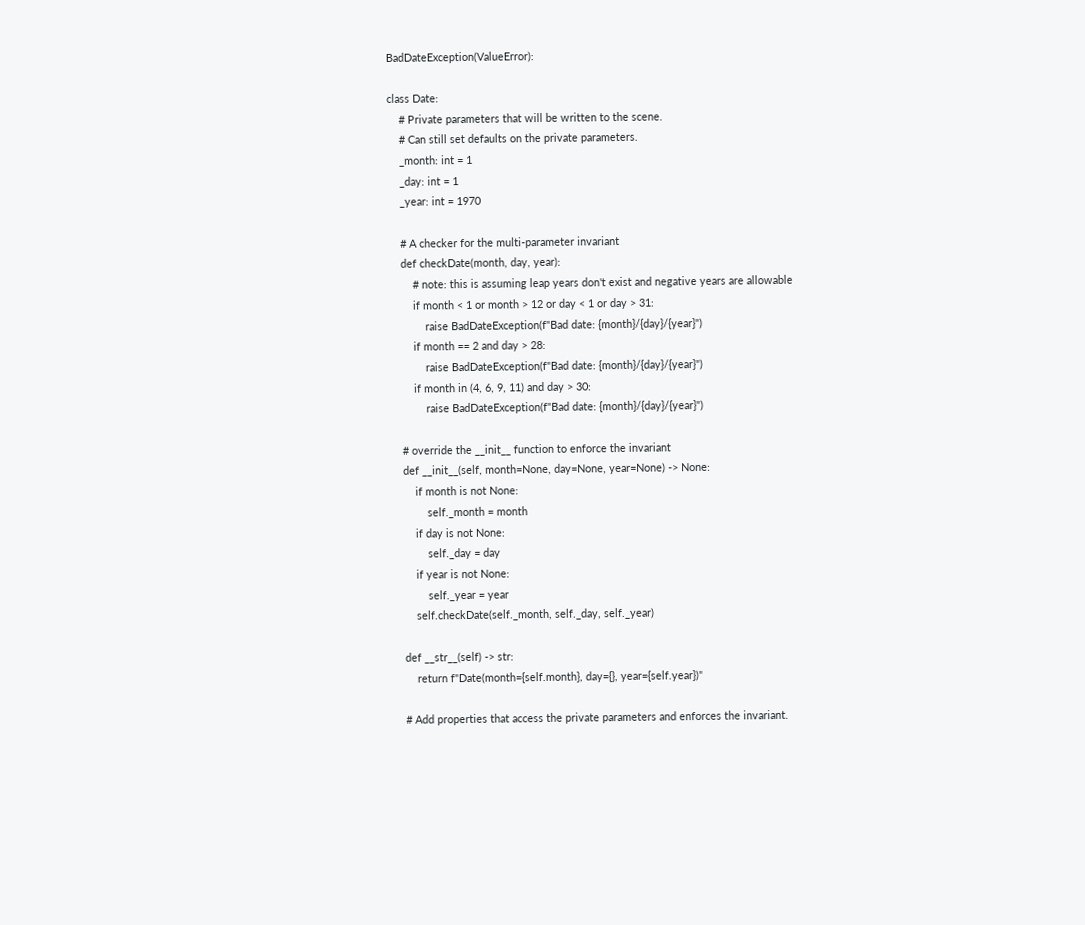BadDateException(ValueError):

class Date:
    # Private parameters that will be written to the scene.
    # Can still set defaults on the private parameters.
    _month: int = 1
    _day: int = 1
    _year: int = 1970

    # A checker for the multi-parameter invariant
    def checkDate(month, day, year):
        # note: this is assuming leap years don't exist and negative years are allowable
        if month < 1 or month > 12 or day < 1 or day > 31:
            raise BadDateException(f"Bad date: {month}/{day}/{year}")
        if month == 2 and day > 28:
            raise BadDateException(f"Bad date: {month}/{day}/{year}")
        if month in (4, 6, 9, 11) and day > 30:
            raise BadDateException(f"Bad date: {month}/{day}/{year}")

    # override the __init__ function to enforce the invariant
    def __init__(self, month=None, day=None, year=None) -> None:
        if month is not None:
            self._month = month
        if day is not None:
            self._day = day
        if year is not None:
            self._year = year
        self.checkDate(self._month, self._day, self._year)

    def __str__(self) -> str:
        return f"Date(month={self.month}, day={}, year={self.year})"

    # Add properties that access the private parameters and enforces the invariant.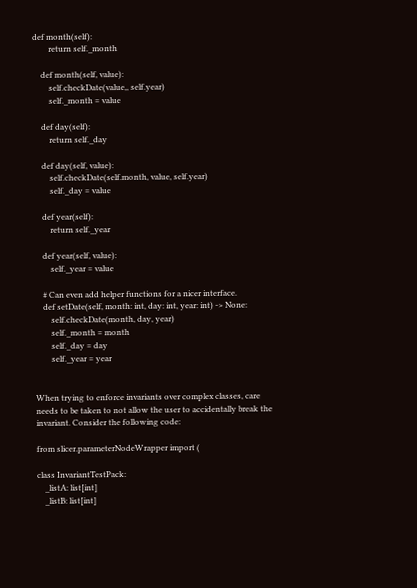def month(self):
        return self._month

    def month(self, value):
        self.checkDate(value,, self.year)
        self._month = value

    def day(self):
        return self._day

    def day(self, value):
        self.checkDate(self.month, value, self.year)
        self._day = value

    def year(self):
        return self._year

    def year(self, value):
        self._year = value

    # Can even add helper functions for a nicer interface.
    def setDate(self, month: int, day: int, year: int) -> None:
        self.checkDate(month, day, year)
        self._month = month
        self._day = day
        self._year = year


When trying to enforce invariants over complex classes, care needs to be taken to not allow the user to accidentally break the invariant. Consider the following code:

from slicer.parameterNodeWrapper import (

class InvariantTestPack:
    _listA: list[int]
    _listB: list[int]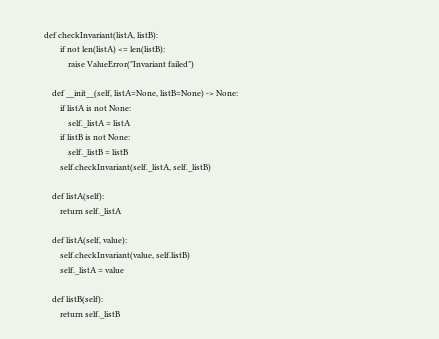def checkInvariant(listA, listB):
        if not len(listA) <= len(listB):
            raise ValueError("Invariant failed")

    def __init__(self, listA=None, listB=None) -> None:
        if listA is not None:
            self._listA = listA
        if listB is not None:
            self._listB = listB
        self.checkInvariant(self._listA, self._listB)

    def listA(self):
        return self._listA

    def listA(self, value):
        self.checkInvariant(value, self.listB)
        self._listA = value

    def listB(self):
        return self._listB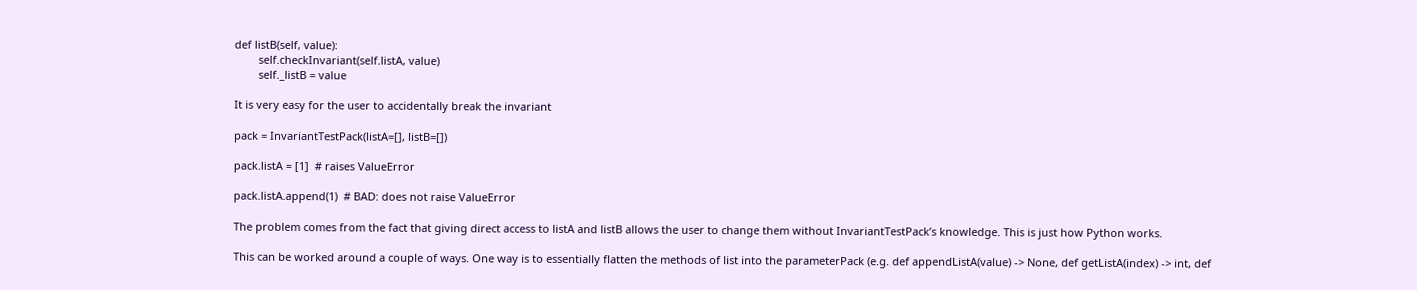def listB(self, value):
        self.checkInvariant(self.listA, value)
        self._listB = value

It is very easy for the user to accidentally break the invariant

pack = InvariantTestPack(listA=[], listB=[])

pack.listA = [1]  # raises ValueError

pack.listA.append(1)  # BAD: does not raise ValueError

The problem comes from the fact that giving direct access to listA and listB allows the user to change them without InvariantTestPack’s knowledge. This is just how Python works.

This can be worked around a couple of ways. One way is to essentially flatten the methods of list into the parameterPack (e.g. def appendListA(value) -> None, def getListA(index) -> int, def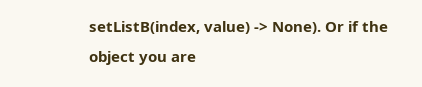setListB(index, value) -> None). Or if the object you are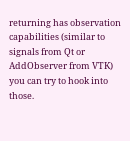returning has observation capabilities (similar to signals from Qt or AddObserver from VTK) you can try to hook into those.